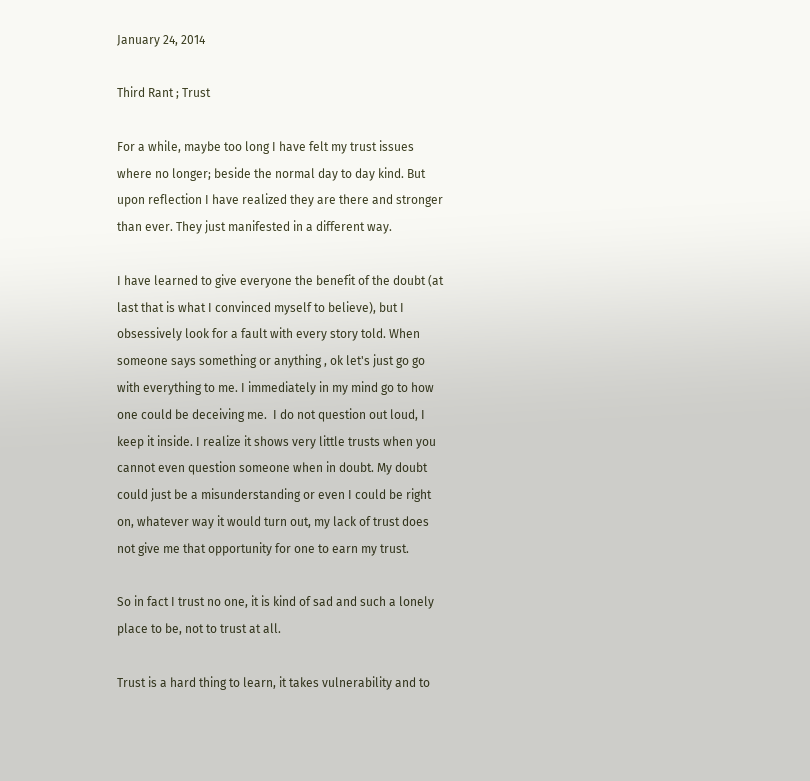January 24, 2014

Third Rant ; Trust

For a while, maybe too long I have felt my trust issues where no longer; beside the normal day to day kind. But upon reflection I have realized they are there and stronger than ever. They just manifested in a different way.

I have learned to give everyone the benefit of the doubt (at last that is what I convinced myself to believe), but I obsessively look for a fault with every story told. When someone says something or anything , ok let's just go go with everything to me. I immediately in my mind go to how one could be deceiving me.  I do not question out loud, I keep it inside. I realize it shows very little trusts when you cannot even question someone when in doubt. My doubt could just be a misunderstanding or even I could be right on, whatever way it would turn out, my lack of trust does not give me that opportunity for one to earn my trust.

So in fact I trust no one, it is kind of sad and such a lonely place to be, not to trust at all.

Trust is a hard thing to learn, it takes vulnerability and to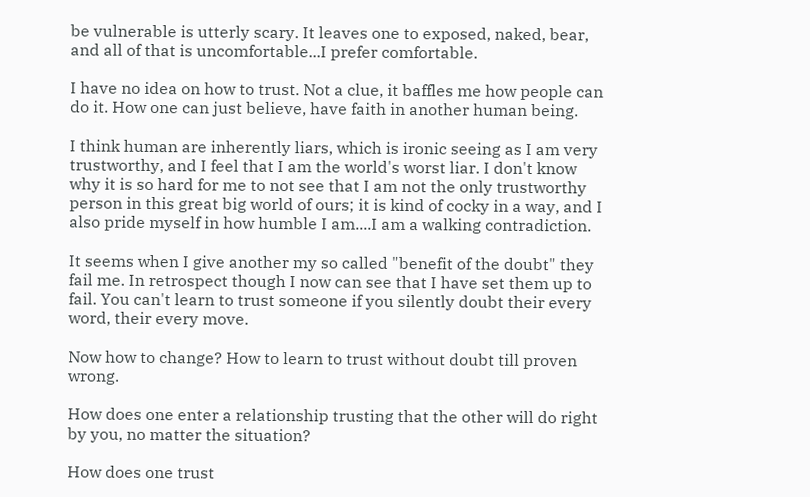be vulnerable is utterly scary. It leaves one to exposed, naked, bear, and all of that is uncomfortable...I prefer comfortable.

I have no idea on how to trust. Not a clue, it baffles me how people can do it. How one can just believe, have faith in another human being.

I think human are inherently liars, which is ironic seeing as I am very trustworthy, and I feel that I am the world's worst liar. I don't know why it is so hard for me to not see that I am not the only trustworthy person in this great big world of ours; it is kind of cocky in a way, and I also pride myself in how humble I am....I am a walking contradiction.

It seems when I give another my so called "benefit of the doubt" they fail me. In retrospect though I now can see that I have set them up to fail. You can't learn to trust someone if you silently doubt their every word, their every move.

Now how to change? How to learn to trust without doubt till proven wrong.

How does one enter a relationship trusting that the other will do right by you, no matter the situation?

How does one trust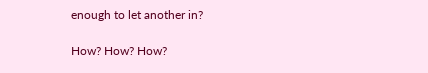enough to let another in?

How? How? How?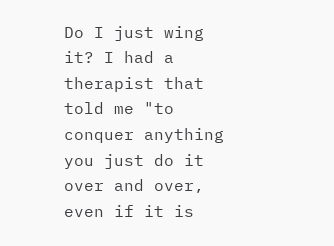Do I just wing it? I had a therapist that told me "to conquer anything you just do it over and over, even if it is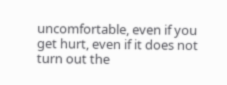uncomfortable, even if you get hurt, even if it does not turn out the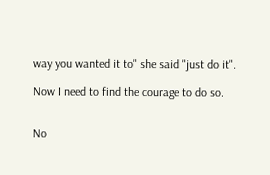way you wanted it to" she said "just do it".

Now I need to find the courage to do so.


No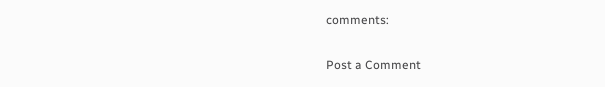comments:

Post a Comment